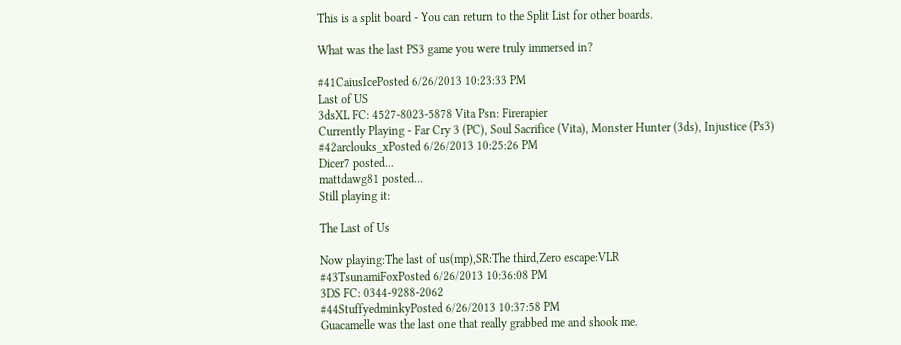This is a split board - You can return to the Split List for other boards.

What was the last PS3 game you were truly immersed in?

#41CaiusIcePosted 6/26/2013 10:23:33 PM
Last of US
3dsXL FC: 4527-8023-5878 Vita Psn: Firerapier
Currently Playing - Far Cry 3 (PC), Soul Sacrifice (Vita), Monster Hunter (3ds), Injustice (Ps3)
#42arclouks_xPosted 6/26/2013 10:25:26 PM
Dicer7 posted...
mattdawg81 posted...
Still playing it:

The Last of Us

Now playing:The last of us(mp),SR:The third,Zero escape:VLR
#43TsunamiFoxPosted 6/26/2013 10:36:08 PM
3DS FC: 0344-9288-2062
#44StuffyedminkyPosted 6/26/2013 10:37:58 PM
Guacamelle was the last one that really grabbed me and shook me.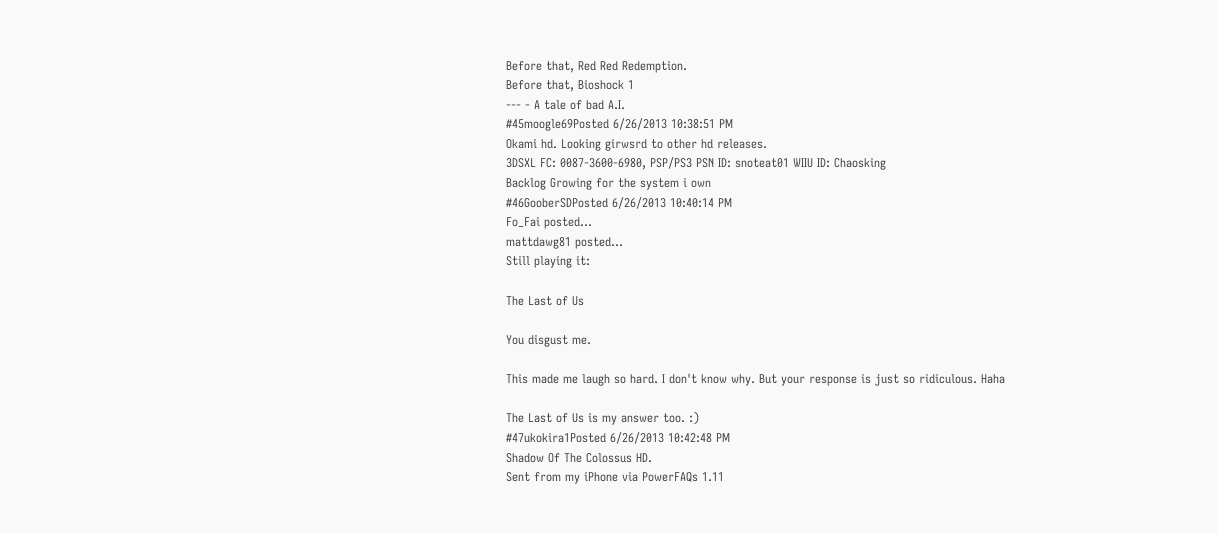Before that, Red Red Redemption.
Before that, Bioshock 1
--- - A tale of bad A.I.
#45moogle69Posted 6/26/2013 10:38:51 PM
Okami hd. Looking girwsrd to other hd releases.
3DSXL FC: 0087-3600-6980, PSP/PS3 PSN ID: snoteat01 WIIU ID: Chaosking
Backlog Growing for the system i own
#46GooberSDPosted 6/26/2013 10:40:14 PM
Fo_Fai posted...
mattdawg81 posted...
Still playing it:

The Last of Us

You disgust me.

This made me laugh so hard. I don't know why. But your response is just so ridiculous. Haha

The Last of Us is my answer too. :)
#47ukokira1Posted 6/26/2013 10:42:48 PM
Shadow Of The Colossus HD.
Sent from my iPhone via PowerFAQs 1.11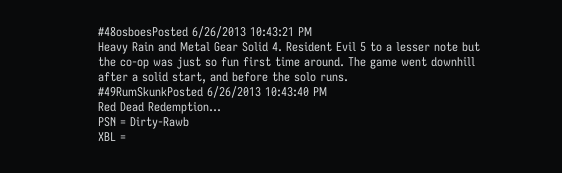#48osboesPosted 6/26/2013 10:43:21 PM
Heavy Rain and Metal Gear Solid 4. Resident Evil 5 to a lesser note but the co-op was just so fun first time around. The game went downhill after a solid start, and before the solo runs.
#49RumSkunkPosted 6/26/2013 10:43:40 PM
Red Dead Redemption...
PSN = Dirty-Rawb
XBL =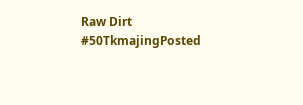Raw Dirt
#50TkmajingPosted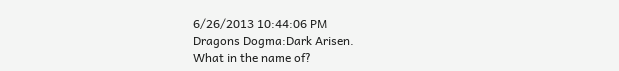6/26/2013 10:44:06 PM
Dragons Dogma:Dark Arisen.
What in the name of?